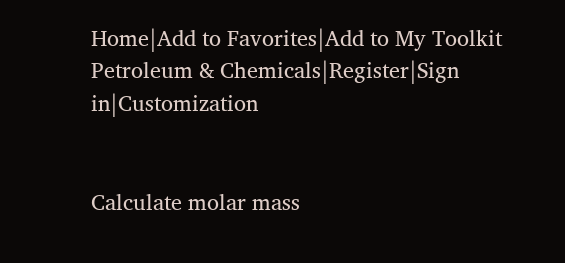Home|Add to Favorites|Add to My Toolkit
Petroleum & Chemicals|Register|Sign in|Customization


Calculate molar mass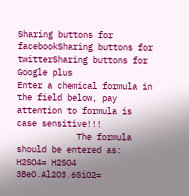Sharing buttons for facebookSharing buttons for twitterSharing buttons for Google plus
Enter a chemical formula in the field below, pay attention to formula is case sensitive!!!
            The formula should be entered as:
H2SO4= H2SO4
3BeO.Al2O3.6SiO2=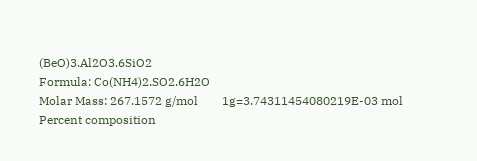(BeO)3.Al2O3.6SiO2
Formula: Co(NH4)2.SO2.6H2O
Molar Mass: 267.1572 g/mol        1g=3.74311454080219E-03 mol
Percent composition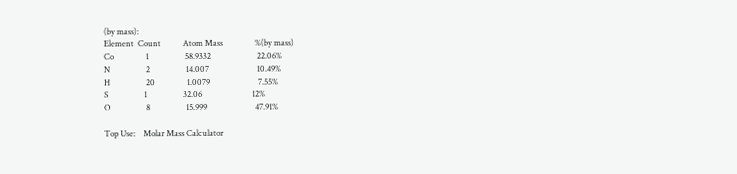(by mass):
Element  Count           Atom Mass                %(by mass)
Co                1                  58.9332                       22.06%
N                  2                  14.007                        10.49%
H                  20                1.0079                        7.55%
S                  1                  32.06                         12%
O                  8                  15.999                        47.91%

Top Use:    Molar Mass Calculator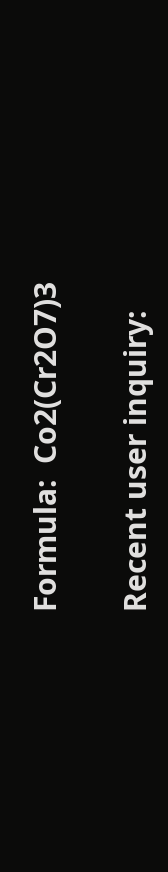Formula:  Co2(Cr2O7)3

Recent user inquiry: